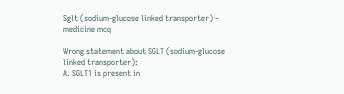Sglt (sodium-glucose linked transporter) – medicine mcq

Wrong statement about SGLT (sodium-glucose linked transporter):
A. SGLT1 is present in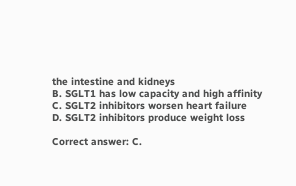the intestine and kidneys
B. SGLT1 has low capacity and high affinity
C. SGLT2 inhibitors worsen heart failure
D. SGLT2 inhibitors produce weight loss

Correct answer: C.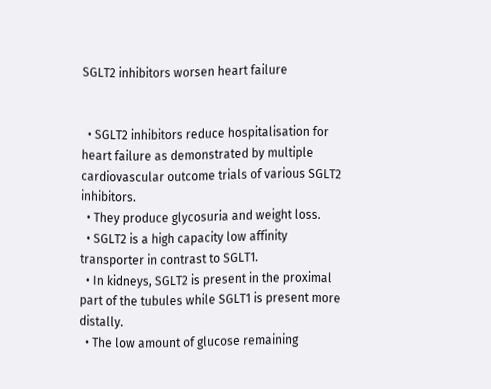SGLT2 inhibitors worsen heart failure


  • SGLT2 inhibitors reduce hospitalisation for heart failure as demonstrated by multiple cardiovascular outcome trials of various SGLT2 inhibitors.
  • They produce glycosuria and weight loss.
  • SGLT2 is a high capacity low affinity transporter in contrast to SGLT1.
  • In kidneys, SGLT2 is present in the proximal part of the tubules while SGLT1 is present more distally.
  • The low amount of glucose remaining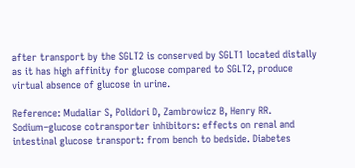after transport by the SGLT2 is conserved by SGLT1 located distally as it has high affinity for glucose compared to SGLT2, produce virtual absence of glucose in urine.

Reference: Mudaliar S, Polidori D, Zambrowicz B, Henry RR. Sodium–glucose cotransporter inhibitors: effects on renal and intestinal glucose transport: from bench to bedside. Diabetes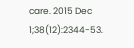care. 2015 Dec 1;38(12):2344-53.